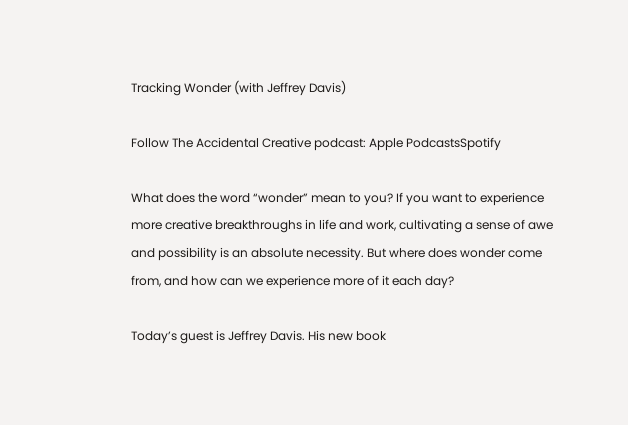Tracking Wonder (with Jeffrey Davis)

Follow The Accidental Creative podcast: Apple PodcastsSpotify

What does the word “wonder” mean to you? If you want to experience more creative breakthroughs in life and work, cultivating a sense of awe and possibility is an absolute necessity. But where does wonder come from, and how can we experience more of it each day?

Today’s guest is Jeffrey Davis. His new book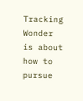Tracking Wonder is about how to pursue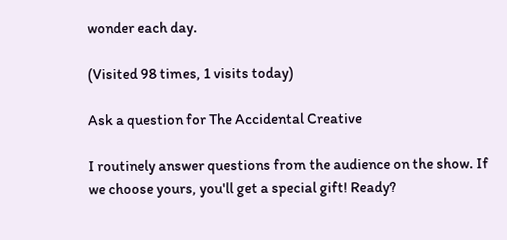wonder each day.

(Visited 98 times, 1 visits today)

Ask a question for The Accidental Creative

I routinely answer questions from the audience on the show. If we choose yours, you'll get a special gift! Ready?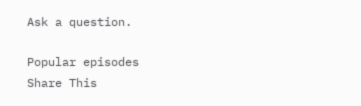Ask a question.

Popular episodes
Share This